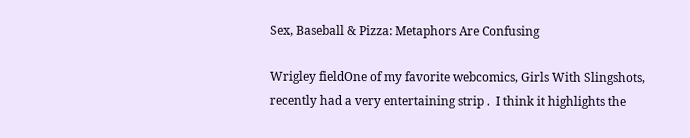Sex, Baseball & Pizza: Metaphors Are Confusing

Wrigley fieldOne of my favorite webcomics, Girls With Slingshots, recently had a very entertaining strip .  I think it highlights the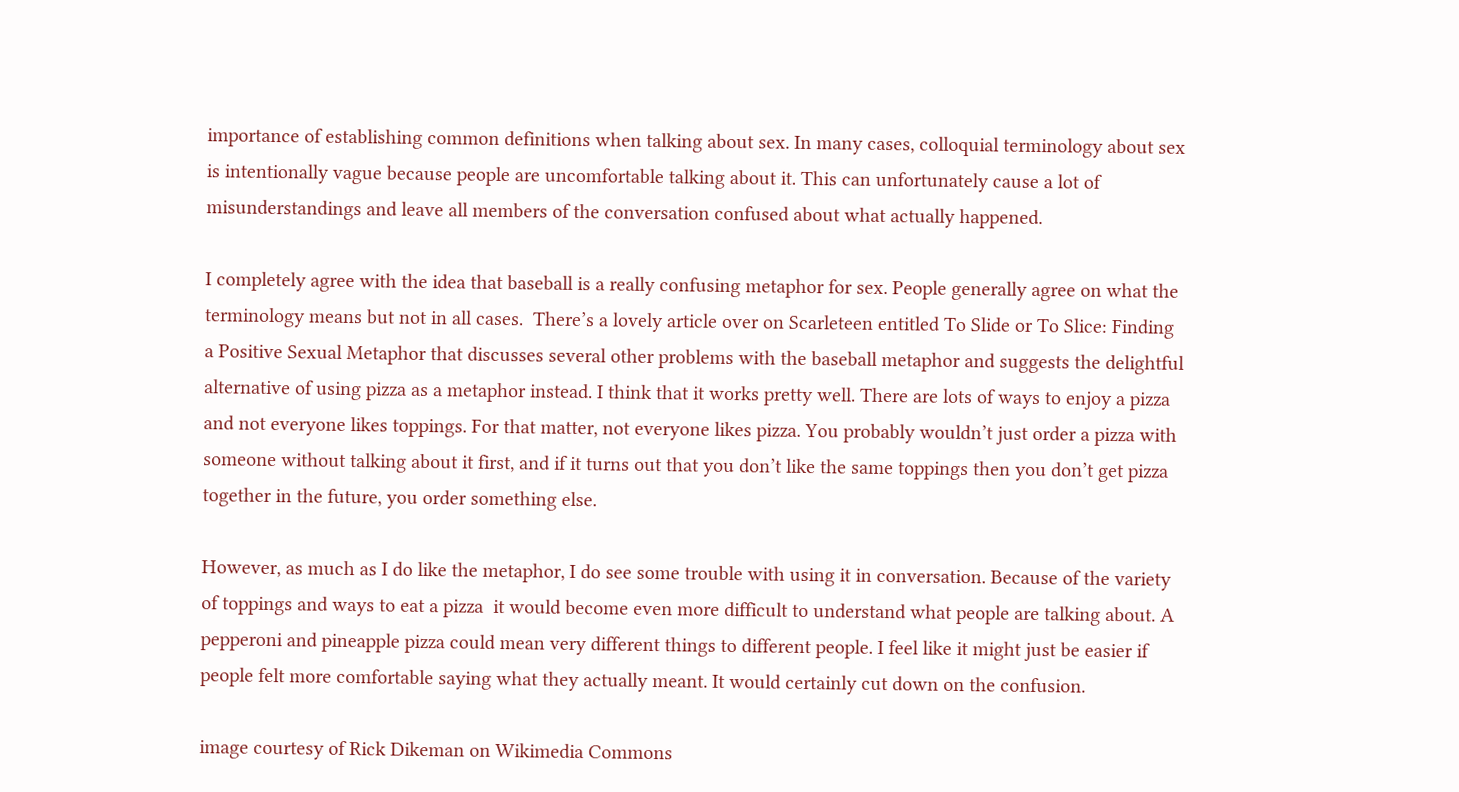importance of establishing common definitions when talking about sex. In many cases, colloquial terminology about sex is intentionally vague because people are uncomfortable talking about it. This can unfortunately cause a lot of misunderstandings and leave all members of the conversation confused about what actually happened.

I completely agree with the idea that baseball is a really confusing metaphor for sex. People generally agree on what the terminology means but not in all cases.  There’s a lovely article over on Scarleteen entitled To Slide or To Slice: Finding a Positive Sexual Metaphor that discusses several other problems with the baseball metaphor and suggests the delightful alternative of using pizza as a metaphor instead. I think that it works pretty well. There are lots of ways to enjoy a pizza and not everyone likes toppings. For that matter, not everyone likes pizza. You probably wouldn’t just order a pizza with someone without talking about it first, and if it turns out that you don’t like the same toppings then you don’t get pizza together in the future, you order something else.

However, as much as I do like the metaphor, I do see some trouble with using it in conversation. Because of the variety of toppings and ways to eat a pizza  it would become even more difficult to understand what people are talking about. A pepperoni and pineapple pizza could mean very different things to different people. I feel like it might just be easier if people felt more comfortable saying what they actually meant. It would certainly cut down on the confusion.

image courtesy of Rick Dikeman on Wikimedia Commons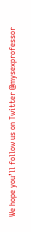We hope you’ll follow us on Twitter @mysexprofessor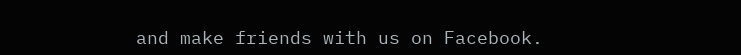and make friends with us on Facebook.